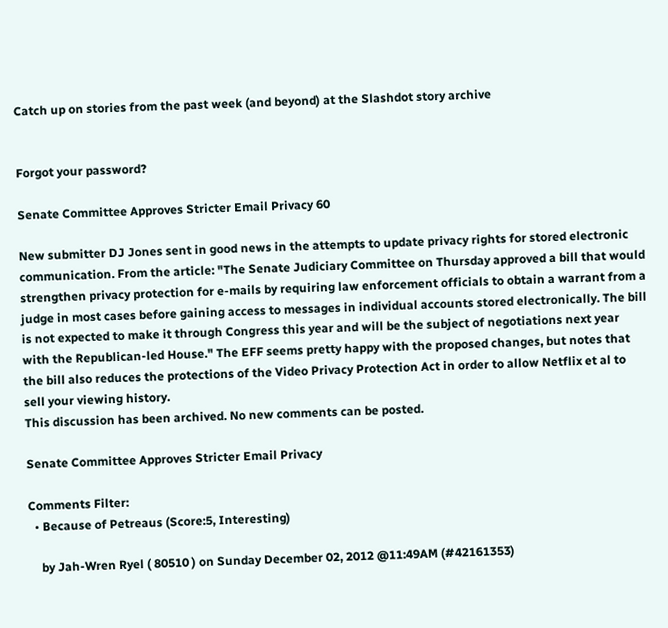Catch up on stories from the past week (and beyond) at the Slashdot story archive


Forgot your password?

Senate Committee Approves Stricter Email Privacy 60

New submitter DJ Jones sent in good news in the attempts to update privacy rights for stored electronic communication. From the article: "The Senate Judiciary Committee on Thursday approved a bill that would strengthen privacy protection for e-mails by requiring law enforcement officials to obtain a warrant from a judge in most cases before gaining access to messages in individual accounts stored electronically. The bill is not expected to make it through Congress this year and will be the subject of negotiations next year with the Republican-led House." The EFF seems pretty happy with the proposed changes, but notes that the bill also reduces the protections of the Video Privacy Protection Act in order to allow Netflix et al to sell your viewing history.
This discussion has been archived. No new comments can be posted.

Senate Committee Approves Stricter Email Privacy

Comments Filter:
  • Because of Petreaus (Score:5, Interesting)

    by Jah-Wren Ryel ( 80510 ) on Sunday December 02, 2012 @11:49AM (#42161353)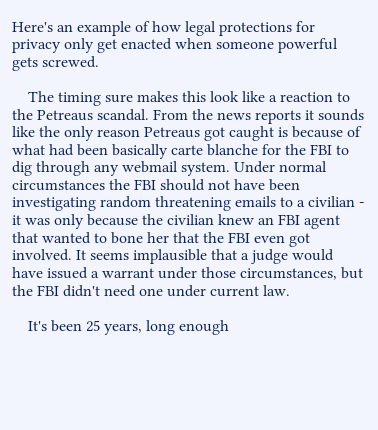Here's an example of how legal protections for privacy only get enacted when someone powerful gets screwed.

    The timing sure makes this look like a reaction to the Petreaus scandal. From the news reports it sounds like the only reason Petreaus got caught is because of what had been basically carte blanche for the FBI to dig through any webmail system. Under normal circumstances the FBI should not have been investigating random threatening emails to a civilian - it was only because the civilian knew an FBI agent that wanted to bone her that the FBI even got involved. It seems implausible that a judge would have issued a warrant under those circumstances, but the FBI didn't need one under current law.

    It's been 25 years, long enough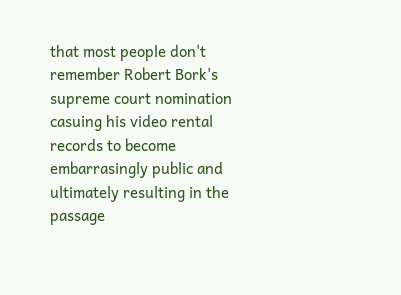that most people don't remember Robert Bork's supreme court nomination casuing his video rental records to become embarrasingly public and ultimately resulting in the passage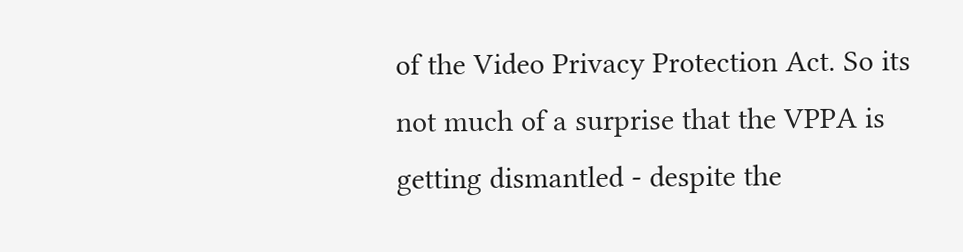of the Video Privacy Protection Act. So its not much of a surprise that the VPPA is getting dismantled - despite the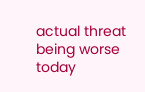actual threat being worse today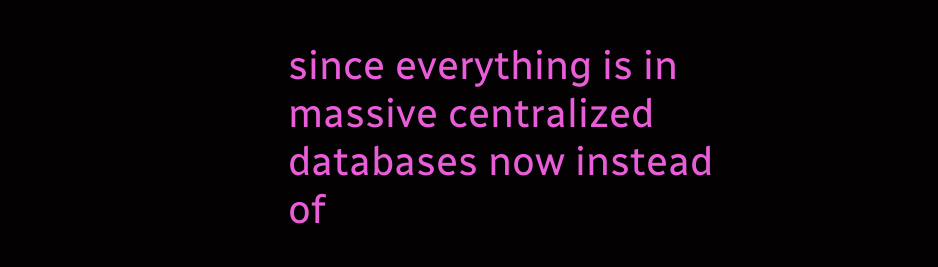since everything is in massive centralized databases now instead of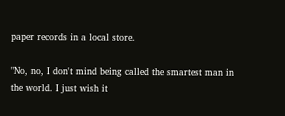paper records in a local store.

"No, no, I don't mind being called the smartest man in the world. I just wish it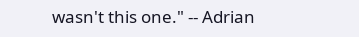wasn't this one." -- Adrian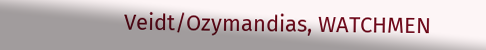Veidt/Ozymandias, WATCHMEN